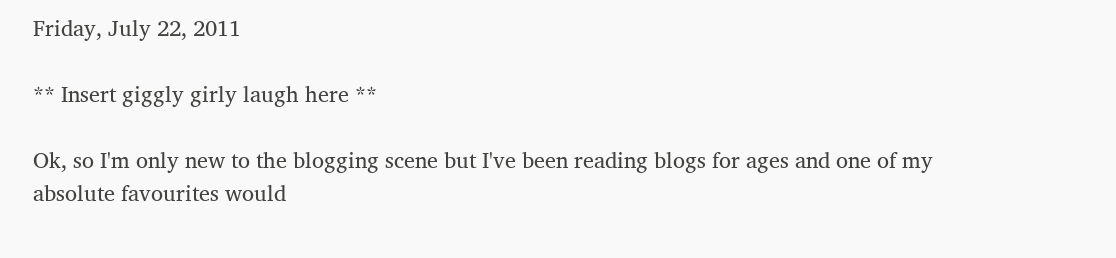Friday, July 22, 2011

** Insert giggly girly laugh here **

Ok, so I'm only new to the blogging scene but I've been reading blogs for ages and one of my absolute favourites would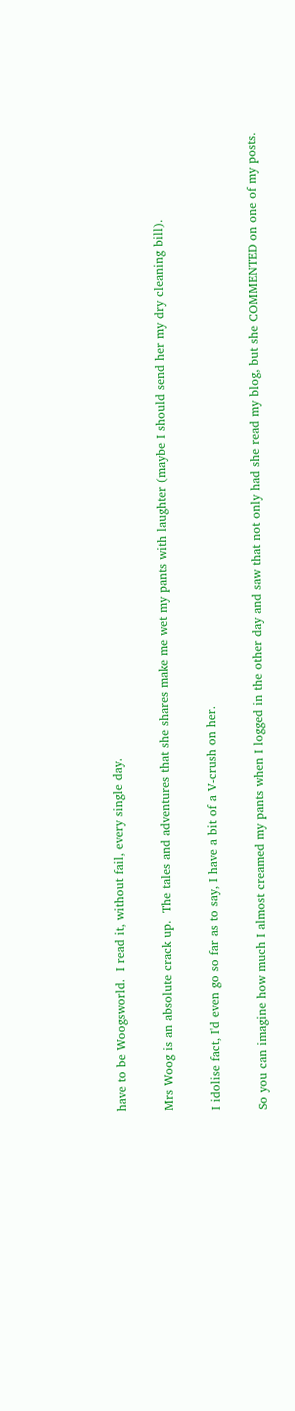have to be Woogsworld.  I read it, without fail, every single day.

Mrs Woog is an absolute crack up.  The tales and adventures that she shares make me wet my pants with laughter (maybe I should send her my dry cleaning bill).

I idolise fact, I'd even go so far as to say, I have a bit of a V-crush on her.

So you can imagine how much I almost creamed my pants when I logged in the other day and saw that not only had she read my blog, but she COMMENTED on one of my posts.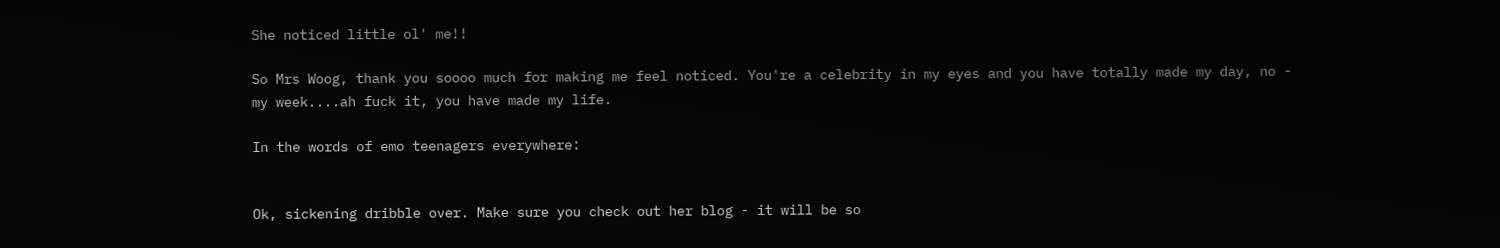She noticed little ol' me!!

So Mrs Woog, thank you soooo much for making me feel noticed. You're a celebrity in my eyes and you have totally made my day, no - my week....ah fuck it, you have made my life.

In the words of emo teenagers everywhere:


Ok, sickening dribble over. Make sure you check out her blog - it will be so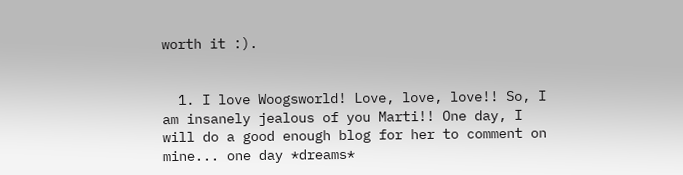worth it :).


  1. I love Woogsworld! Love, love, love!! So, I am insanely jealous of you Marti!! One day, I will do a good enough blog for her to comment on mine... one day *dreams*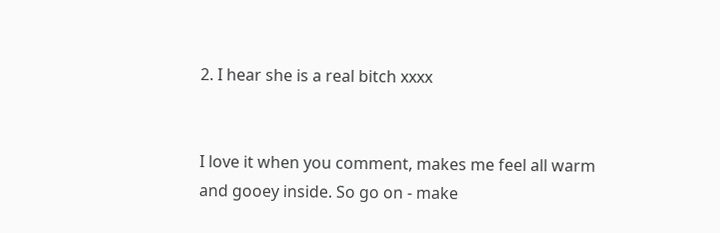2. I hear she is a real bitch xxxx


I love it when you comment, makes me feel all warm and gooey inside. So go on - make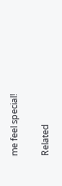me feel special!

Related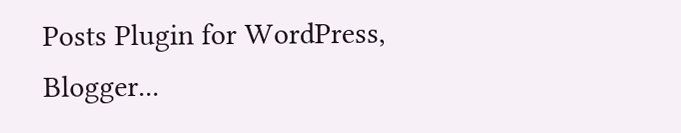Posts Plugin for WordPress, Blogger...